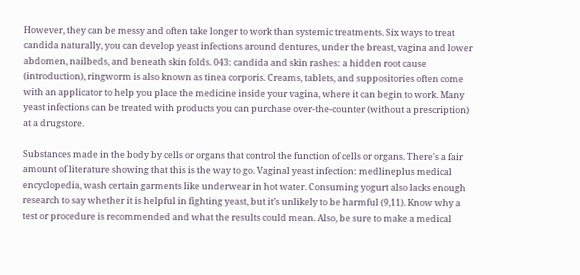However, they can be messy and often take longer to work than systemic treatments. Six ways to treat candida naturally, you can develop yeast infections around dentures, under the breast, vagina and lower abdomen, nailbeds, and beneath skin folds. 043: candida and skin rashes: a hidden root cause (introduction), ringworm is also known as tinea corporis. Creams, tablets, and suppositories often come with an applicator to help you place the medicine inside your vagina, where it can begin to work. Many yeast infections can be treated with products you can purchase over-the-counter (without a prescription) at a drugstore.

Substances made in the body by cells or organs that control the function of cells or organs. There's a fair amount of literature showing that this is the way to go. Vaginal yeast infection: medlineplus medical encyclopedia, wash certain garments like underwear in hot water. Consuming yogurt also lacks enough research to say whether it is helpful in fighting yeast, but it’s unlikely to be harmful (9,11). Know why a test or procedure is recommended and what the results could mean. Also, be sure to make a medical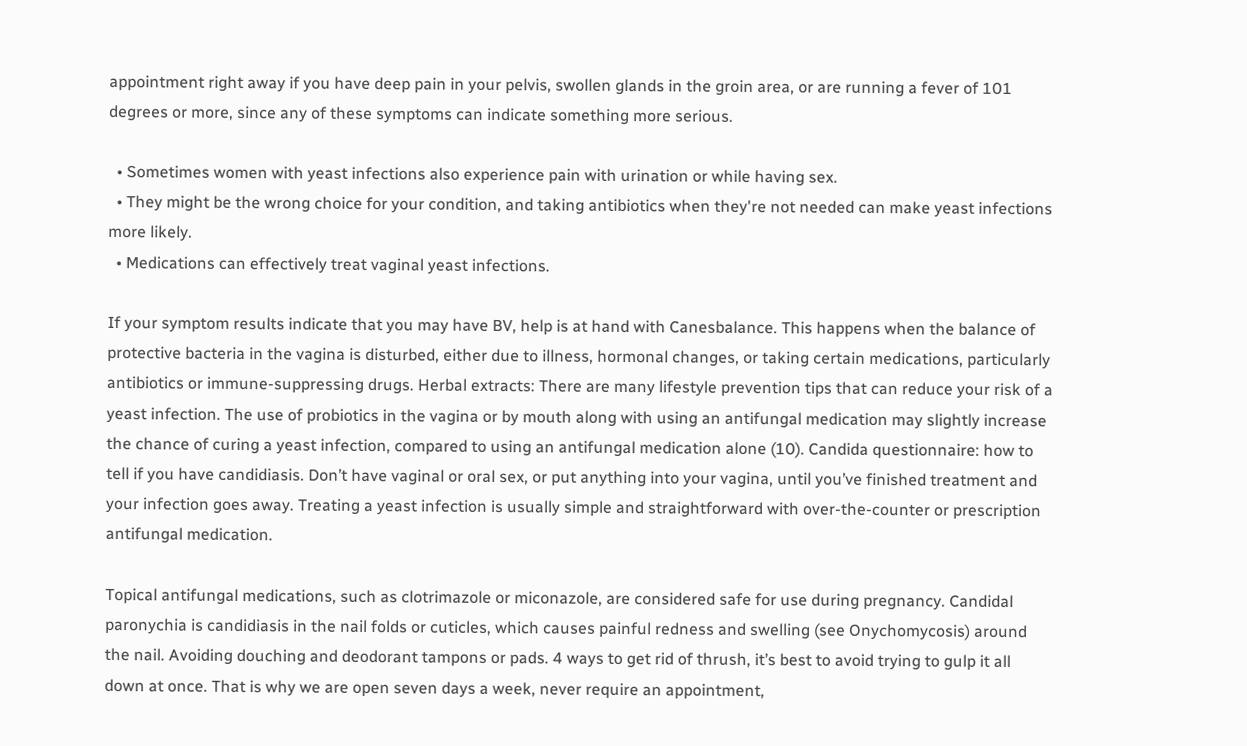appointment right away if you have deep pain in your pelvis, swollen glands in the groin area, or are running a fever of 101 degrees or more, since any of these symptoms can indicate something more serious.

  • Sometimes women with yeast infections also experience pain with urination or while having sex.
  • They might be the wrong choice for your condition, and taking antibiotics when they're not needed can make yeast infections more likely.
  • Medications can effectively treat vaginal yeast infections.

If your symptom results indicate that you may have BV, help is at hand with Canesbalance. This happens when the balance of protective bacteria in the vagina is disturbed, either due to illness, hormonal changes, or taking certain medications, particularly antibiotics or immune-suppressing drugs. Herbal extracts: There are many lifestyle prevention tips that can reduce your risk of a yeast infection. The use of probiotics in the vagina or by mouth along with using an antifungal medication may slightly increase the chance of curing a yeast infection, compared to using an antifungal medication alone (10). Candida questionnaire: how to tell if you have candidiasis. Don’t have vaginal or oral sex, or put anything into your vagina, until you’ve finished treatment and your infection goes away. Treating a yeast infection is usually simple and straightforward with over-the-counter or prescription antifungal medication.

Topical antifungal medications, such as clotrimazole or miconazole, are considered safe for use during pregnancy. Candidal paronychia is candidiasis in the nail folds or cuticles, which causes painful redness and swelling (see Onychomycosis) around the nail. Avoiding douching and deodorant tampons or pads. 4 ways to get rid of thrush, it’s best to avoid trying to gulp it all down at once. That is why we are open seven days a week, never require an appointment,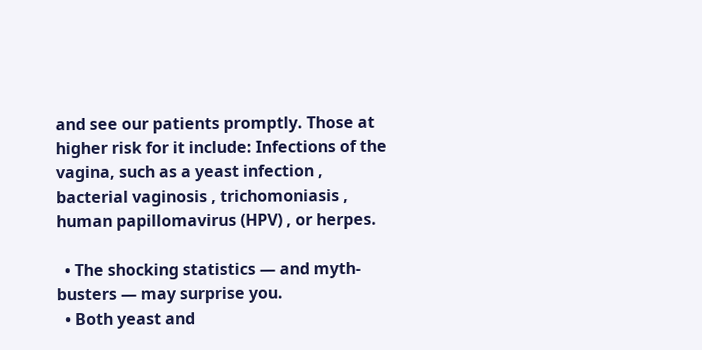and see our patients promptly. Those at higher risk for it include: Infections of the vagina, such as a yeast infection , bacterial vaginosis , trichomoniasis , human papillomavirus (HPV) , or herpes.

  • The shocking statistics — and myth-busters — may surprise you.
  • Both yeast and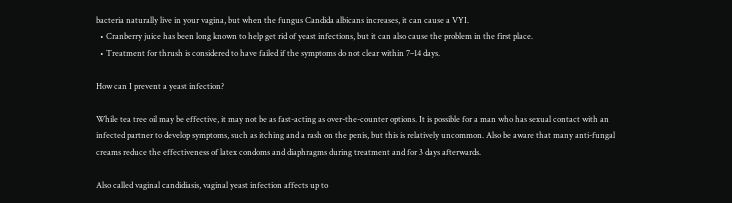bacteria naturally live in your vagina, but when the fungus Candida albicans increases, it can cause a VYI.
  • Cranberry juice has been long known to help get rid of yeast infections, but it can also cause the problem in the first place.
  • Treatment for thrush is considered to have failed if the symptoms do not clear within 7–14 days.

How can I prevent a yeast infection?

While tea tree oil may be effective, it may not be as fast-acting as over-the-counter options. It is possible for a man who has sexual contact with an infected partner to develop symptoms, such as itching and a rash on the penis, but this is relatively uncommon. Also be aware that many anti-fungal creams reduce the effectiveness of latex condoms and diaphragms during treatment and for 3 days afterwards.

Also called vaginal candidiasis, vaginal yeast infection affects up to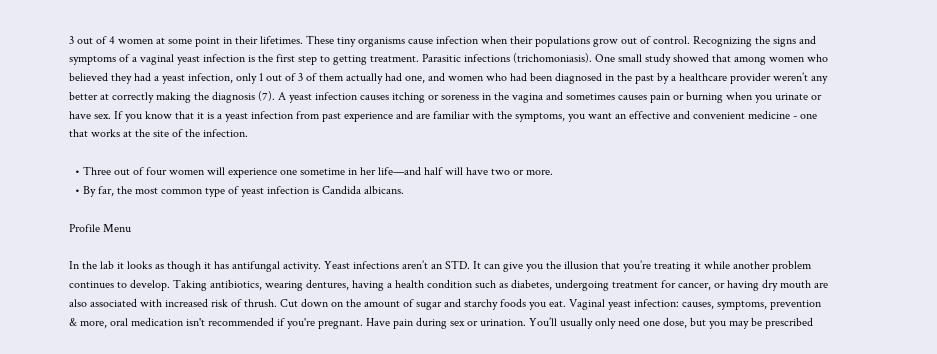3 out of 4 women at some point in their lifetimes. These tiny organisms cause infection when their populations grow out of control. Recognizing the signs and symptoms of a vaginal yeast infection is the first step to getting treatment. Parasitic infections (trichomoniasis). One small study showed that among women who believed they had a yeast infection, only 1 out of 3 of them actually had one, and women who had been diagnosed in the past by a healthcare provider weren’t any better at correctly making the diagnosis (7). A yeast infection causes itching or soreness in the vagina and sometimes causes pain or burning when you urinate or have sex. If you know that it is a yeast infection from past experience and are familiar with the symptoms, you want an effective and convenient medicine - one that works at the site of the infection.

  • Three out of four women will experience one sometime in her life—and half will have two or more.
  • By far, the most common type of yeast infection is Candida albicans.

Profile Menu

In the lab it looks as though it has antifungal activity. Yeast infections aren’t an STD. It can give you the illusion that you’re treating it while another problem continues to develop. Taking antibiotics, wearing dentures, having a health condition such as diabetes, undergoing treatment for cancer, or having dry mouth are also associated with increased risk of thrush. Cut down on the amount of sugar and starchy foods you eat. Vaginal yeast infection: causes, symptoms, prevention & more, oral medication isn't recommended if you're pregnant. Have pain during sex or urination. You’ll usually only need one dose, but you may be prescribed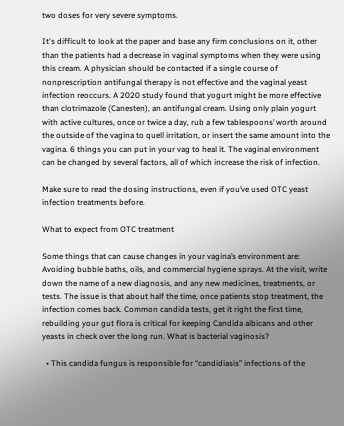two doses for very severe symptoms.

It's difficult to look at the paper and base any firm conclusions on it, other than the patients had a decrease in vaginal symptoms when they were using this cream. A physician should be contacted if a single course of nonprescription antifungal therapy is not effective and the vaginal yeast infection reoccurs. A 2020 study found that yogurt might be more effective than clotrimazole (Canesten), an antifungal cream. Using only plain yogurt with active cultures, once or twice a day, rub a few tablespoons’ worth around the outside of the vagina to quell irritation, or insert the same amount into the vagina. 6 things you can put in your vag to heal it. The vaginal environment can be changed by several factors, all of which increase the risk of infection.

Make sure to read the dosing instructions, even if you’ve used OTC yeast infection treatments before.

What to expect from OTC treatment

Some things that can cause changes in your vagina’s environment are: Avoiding bubble baths, oils, and commercial hygiene sprays. At the visit, write down the name of a new diagnosis, and any new medicines, treatments, or tests. The issue is that about half the time, once patients stop treatment, the infection comes back. Common candida tests, get it right the first time, rebuilding your gut flora is critical for keeping Candida albicans and other yeasts in check over the long run. What is bacterial vaginosis?

  • This candida fungus is responsible for “candidiasis” infections of the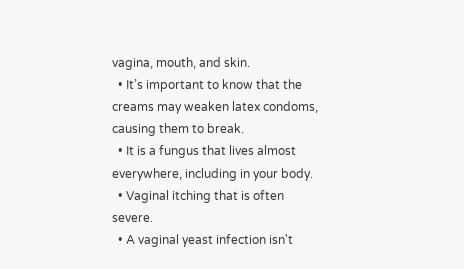vagina, mouth, and skin.
  • It’s important to know that the creams may weaken latex condoms, causing them to break.
  • It is a fungus that lives almost everywhere, including in your body.
  • Vaginal itching that is often severe.
  • A vaginal yeast infection isn't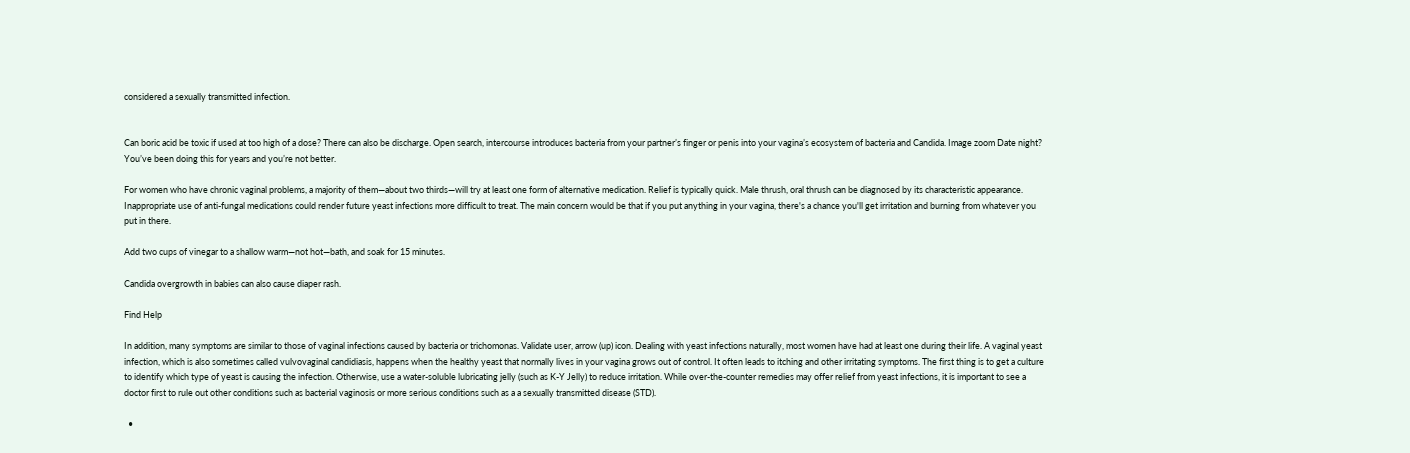considered a sexually transmitted infection.


Can boric acid be toxic if used at too high of a dose? There can also be discharge. Open search, intercourse introduces bacteria from your partner’s finger or penis into your vagina’s ecosystem of bacteria and Candida. Image zoom Date night? You’ve been doing this for years and you’re not better.

For women who have chronic vaginal problems, a majority of them—about two thirds—will try at least one form of alternative medication. Relief is typically quick. Male thrush, oral thrush can be diagnosed by its characteristic appearance. Inappropriate use of anti-fungal medications could render future yeast infections more difficult to treat. The main concern would be that if you put anything in your vagina, there's a chance you'll get irritation and burning from whatever you put in there.

Add two cups of vinegar to a shallow warm—not hot—bath, and soak for 15 minutes.

Candida overgrowth in babies can also cause diaper rash.

Find Help

In addition, many symptoms are similar to those of vaginal infections caused by bacteria or trichomonas. Validate user, arrow (up) icon. Dealing with yeast infections naturally, most women have had at least one during their life. A vaginal yeast infection, which is also sometimes called vulvovaginal candidiasis, happens when the healthy yeast that normally lives in your vagina grows out of control. It often leads to itching and other irritating symptoms. The first thing is to get a culture to identify which type of yeast is causing the infection. Otherwise, use a water-soluble lubricating jelly (such as K-Y Jelly) to reduce irritation. While over-the-counter remedies may offer relief from yeast infections, it is important to see a doctor first to rule out other conditions such as bacterial vaginosis or more serious conditions such as a a sexually transmitted disease (STD).

  •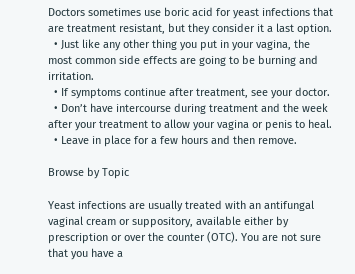Doctors sometimes use boric acid for yeast infections that are treatment resistant, but they consider it a last option.
  • Just like any other thing you put in your vagina, the most common side effects are going to be burning and irritation.
  • If symptoms continue after treatment, see your doctor.
  • Don’t have intercourse during treatment and the week after your treatment to allow your vagina or penis to heal.
  • Leave in place for a few hours and then remove.

Browse by Topic

Yeast infections are usually treated with an antifungal vaginal cream or suppository, available either by prescription or over the counter (OTC). You are not sure that you have a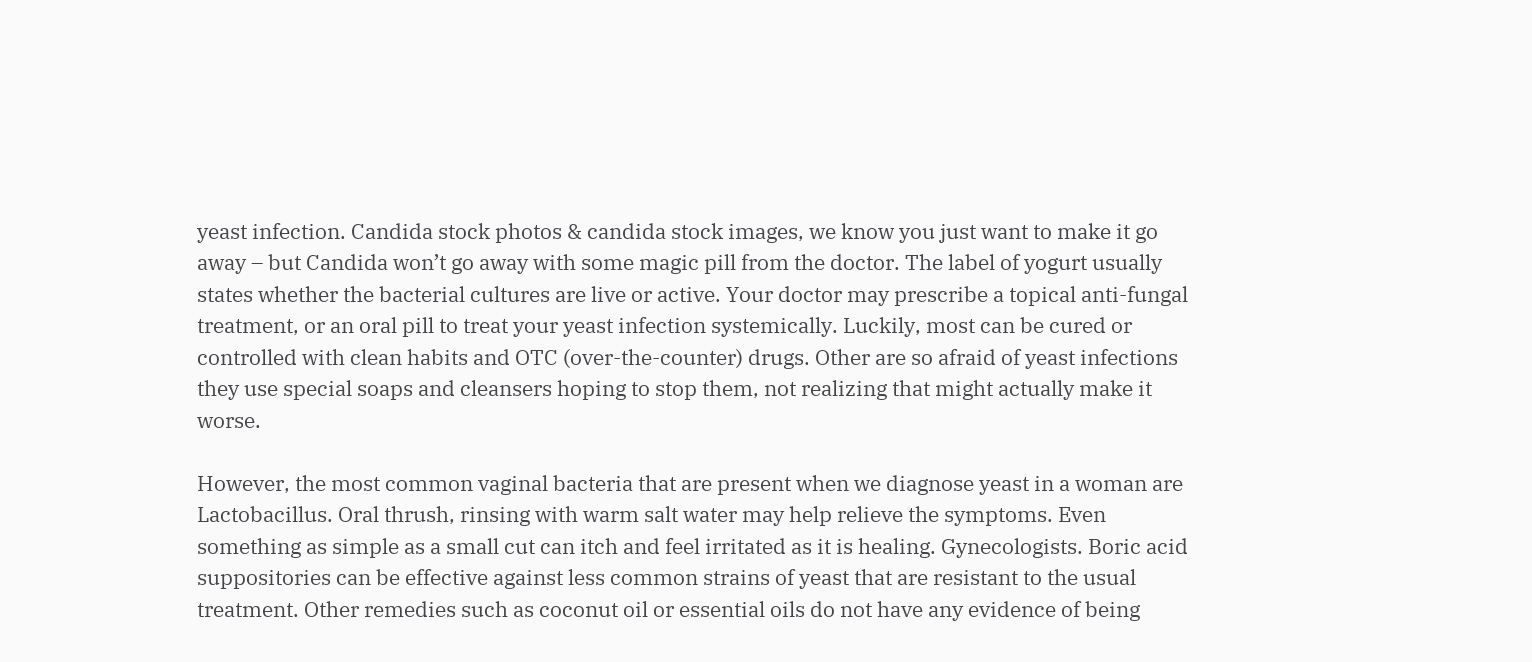yeast infection. Candida stock photos & candida stock images, we know you just want to make it go away – but Candida won’t go away with some magic pill from the doctor. The label of yogurt usually states whether the bacterial cultures are live or active. Your doctor may prescribe a topical anti-fungal treatment, or an oral pill to treat your yeast infection systemically. Luckily, most can be cured or controlled with clean habits and OTC (over-the-counter) drugs. Other are so afraid of yeast infections they use special soaps and cleansers hoping to stop them, not realizing that might actually make it worse.

However, the most common vaginal bacteria that are present when we diagnose yeast in a woman are Lactobacillus. Oral thrush, rinsing with warm salt water may help relieve the symptoms. Even something as simple as a small cut can itch and feel irritated as it is healing. Gynecologists. Boric acid suppositories can be effective against less common strains of yeast that are resistant to the usual treatment. Other remedies such as coconut oil or essential oils do not have any evidence of being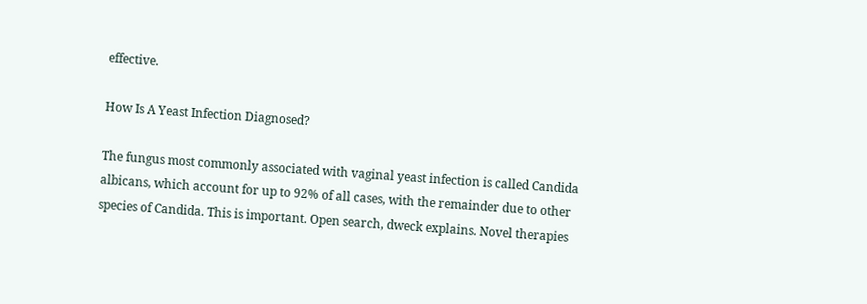effective.

How Is A Yeast Infection Diagnosed?

The fungus most commonly associated with vaginal yeast infection is called Candida albicans, which account for up to 92% of all cases, with the remainder due to other species of Candida. This is important. Open search, dweck explains. Novel therapies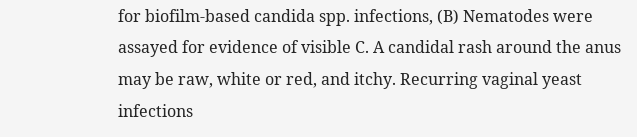for biofilm-based candida spp. infections, (B) Nematodes were assayed for evidence of visible C. A candidal rash around the anus may be raw, white or red, and itchy. Recurring vaginal yeast infections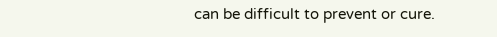can be difficult to prevent or cure.